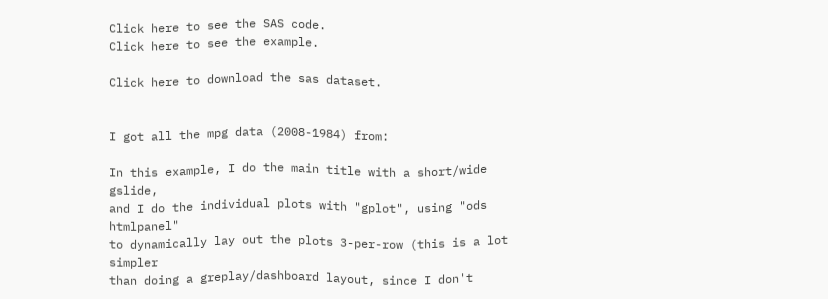Click here to see the SAS code.
Click here to see the example.

Click here to download the sas dataset.


I got all the mpg data (2008-1984) from:

In this example, I do the main title with a short/wide gslide,
and I do the individual plots with "gplot", using "ods htmlpanel"
to dynamically lay out the plots 3-per-row (this is a lot simpler
than doing a greplay/dashboard layout, since I don't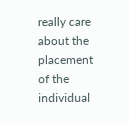really care
about the placement of the individual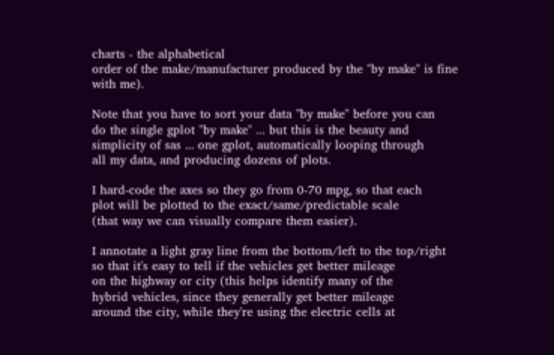charts - the alphabetical
order of the make/manufacturer produced by the "by make" is fine
with me).

Note that you have to sort your data "by make" before you can
do the single gplot "by make" ... but this is the beauty and
simplicity of sas ... one gplot, automatically looping through
all my data, and producing dozens of plots.

I hard-code the axes so they go from 0-70 mpg, so that each
plot will be plotted to the exact/same/predictable scale
(that way we can visually compare them easier).

I annotate a light gray line from the bottom/left to the top/right
so that it's easy to tell if the vehicles get better mileage
on the highway or city (this helps identify many of the
hybrid vehicles, since they generally get better mileage
around the city, while they're using the electric cells at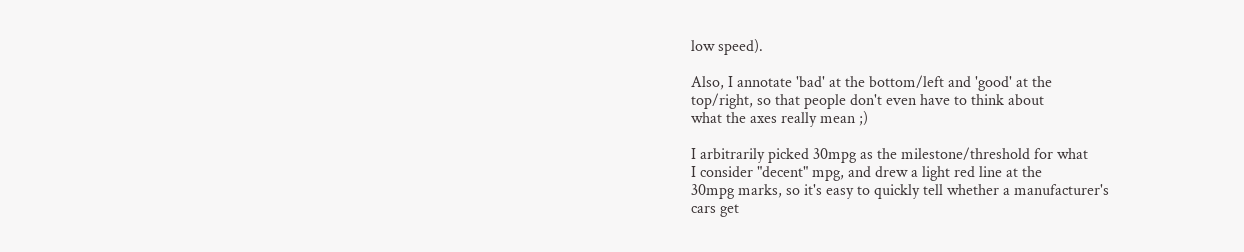low speed).

Also, I annotate 'bad' at the bottom/left and 'good' at the
top/right, so that people don't even have to think about
what the axes really mean ;)

I arbitrarily picked 30mpg as the milestone/threshold for what
I consider "decent" mpg, and drew a light red line at the
30mpg marks, so it's easy to quickly tell whether a manufacturer's
cars get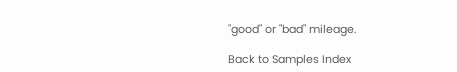"good" or "bad" mileage.

Back to Samples Index